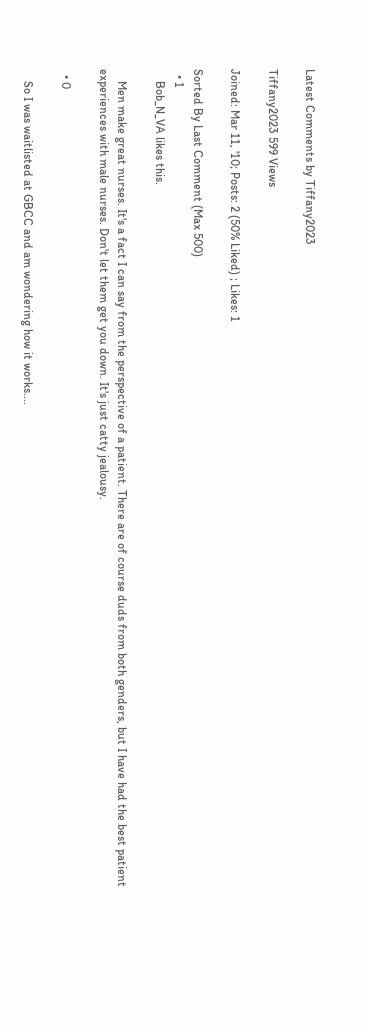Latest Comments by Tiffany2023

Tiffany2023 599 Views

Joined: Mar 11, '10; Posts: 2 (50% Liked) ; Likes: 1

Sorted By Last Comment (Max 500)
  • 1
    Bob_N_VA likes this.

    Men make great nurses. It's a fact I can say from the perspective of a patient. There are of course duds from both genders, but I have had the best patient experiences with male nurses. Don't let them get you down. It's just catty jealousy.

  • 0

    So I was waitlisted at GBCC and am wondering how it works....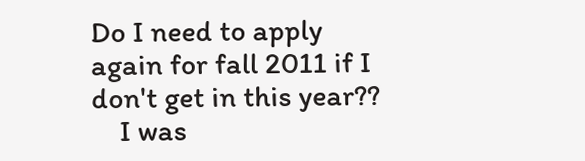Do I need to apply again for fall 2011 if I don't get in this year??
    I was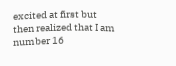excited at first but then realized that I am number 16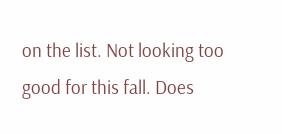on the list. Not looking too good for this fall. Does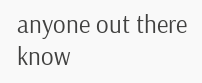anyone out there know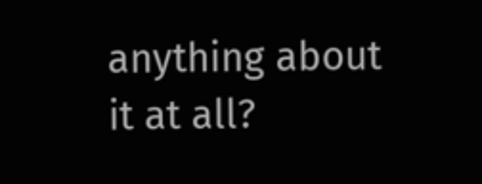anything about it at all?